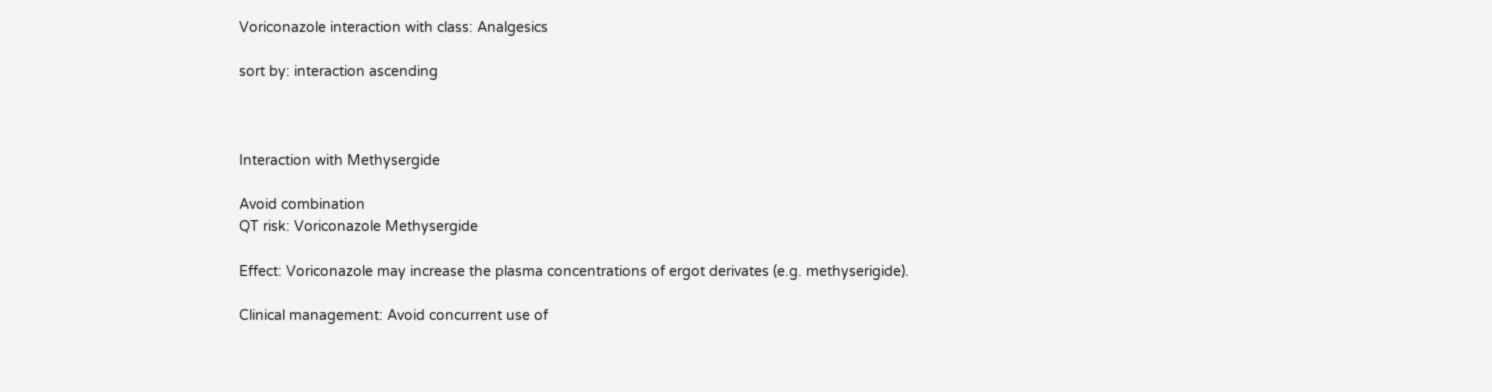Voriconazole interaction with class: Analgesics

sort by: interaction ascending



Interaction with Methysergide

Avoid combination
QT risk: Voriconazole Methysergide

Effect: Voriconazole may increase the plasma concentrations of ergot derivates (e.g. methyserigide).

Clinical management: Avoid concurrent use of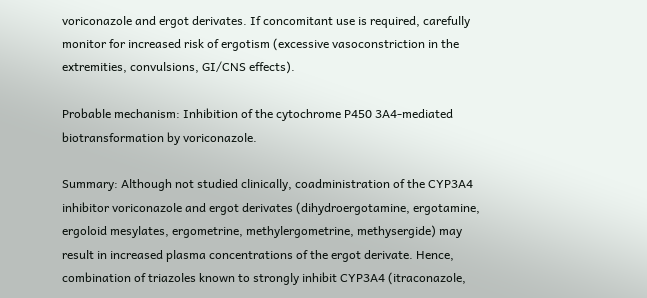voriconazole and ergot derivates. If concomitant use is required, carefully monitor for increased risk of ergotism (excessive vasoconstriction in the extremities, convulsions, GI/CNS effects).

Probable mechanism: Inhibition of the cytochrome P450 3A4-mediated biotransformation by voriconazole.

Summary: Although not studied clinically, coadministration of the CYP3A4 inhibitor voriconazole and ergot derivates (dihydroergotamine, ergotamine, ergoloid mesylates, ergometrine, methylergometrine, methysergide) may result in increased plasma concentrations of the ergot derivate. Hence, combination of triazoles known to strongly inhibit CYP3A4 (itraconazole,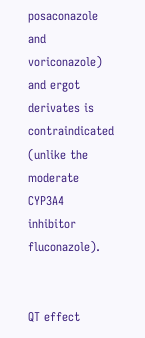posaconazole and voriconazole) and ergot derivates is contraindicated (unlike the moderate CYP3A4 inhibitor fluconazole).


QT effect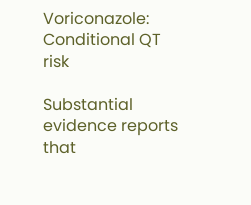Voriconazole: Conditional QT risk

Substantial evidence reports that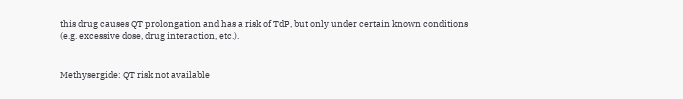this drug causes QT prolongation and has a risk of TdP, but only under certain known conditions (e.g. excessive dose, drug interaction, etc.).


Methysergide: QT risk not available